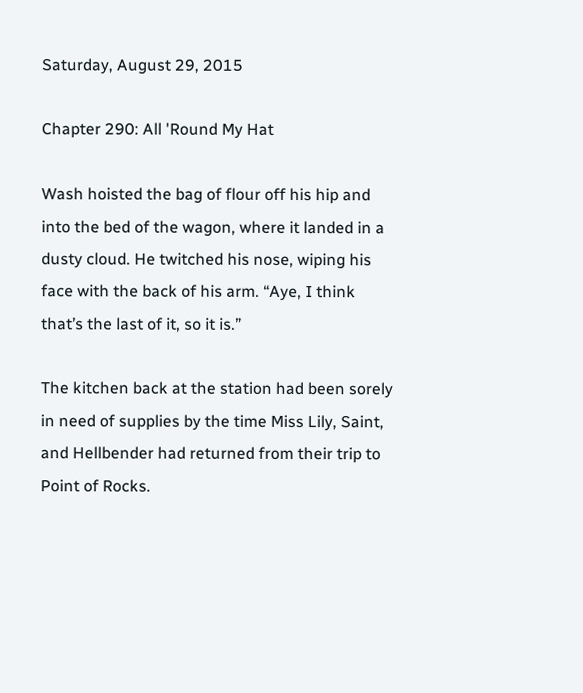Saturday, August 29, 2015

Chapter 290: All 'Round My Hat

Wash hoisted the bag of flour off his hip and into the bed of the wagon, where it landed in a dusty cloud. He twitched his nose, wiping his face with the back of his arm. “Aye, I think that’s the last of it, so it is.”

The kitchen back at the station had been sorely in need of supplies by the time Miss Lily, Saint, and Hellbender had returned from their trip to Point of Rocks.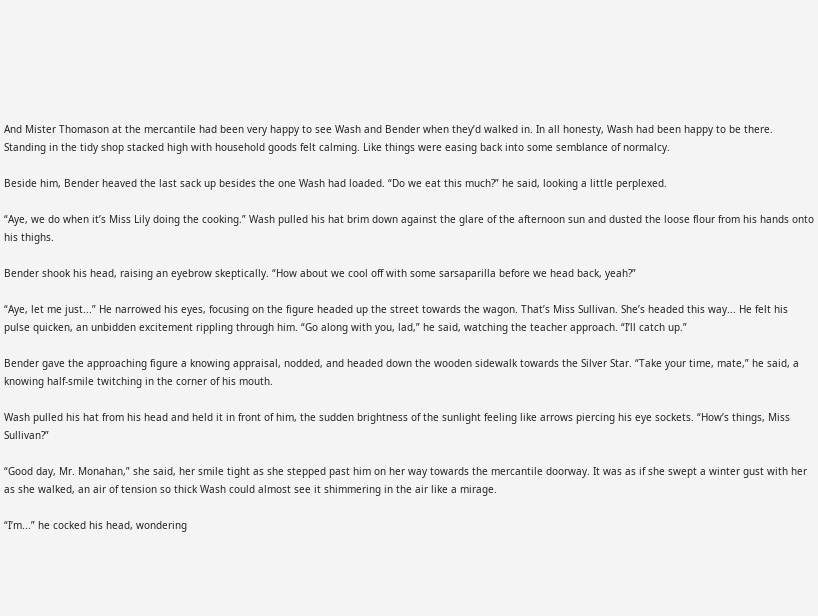And Mister Thomason at the mercantile had been very happy to see Wash and Bender when they’d walked in. In all honesty, Wash had been happy to be there. Standing in the tidy shop stacked high with household goods felt calming. Like things were easing back into some semblance of normalcy.

Beside him, Bender heaved the last sack up besides the one Wash had loaded. “Do we eat this much?” he said, looking a little perplexed.

“Aye, we do when it’s Miss Lily doing the cooking.” Wash pulled his hat brim down against the glare of the afternoon sun and dusted the loose flour from his hands onto his thighs.

Bender shook his head, raising an eyebrow skeptically. “How about we cool off with some sarsaparilla before we head back, yeah?”

“Aye, let me just...” He narrowed his eyes, focusing on the figure headed up the street towards the wagon. That’s Miss Sullivan. She’s headed this way... He felt his pulse quicken, an unbidden excitement rippling through him. “Go along with you, lad,” he said, watching the teacher approach. “I’ll catch up.”

Bender gave the approaching figure a knowing appraisal, nodded, and headed down the wooden sidewalk towards the Silver Star. “Take your time, mate,” he said, a knowing half-smile twitching in the corner of his mouth.

Wash pulled his hat from his head and held it in front of him, the sudden brightness of the sunlight feeling like arrows piercing his eye sockets. “How’s things, Miss Sullivan?”

“Good day, Mr. Monahan,” she said, her smile tight as she stepped past him on her way towards the mercantile doorway. It was as if she swept a winter gust with her as she walked, an air of tension so thick Wash could almost see it shimmering in the air like a mirage.

“I’m...” he cocked his head, wondering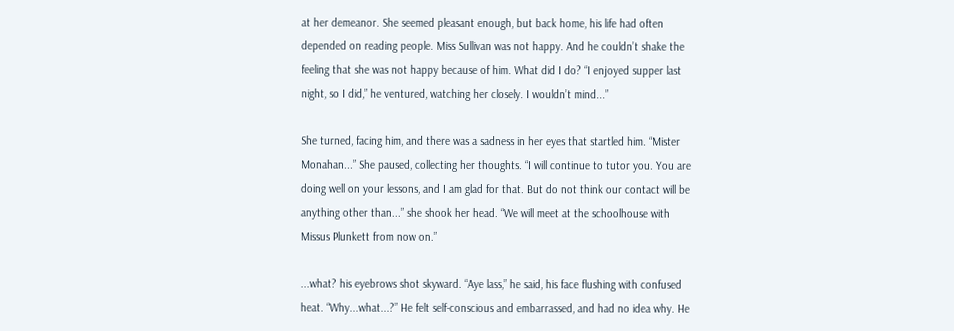at her demeanor. She seemed pleasant enough, but back home, his life had often depended on reading people. Miss Sullivan was not happy. And he couldn’t shake the feeling that she was not happy because of him. What did I do? “I enjoyed supper last night, so I did,” he ventured, watching her closely. I wouldn’t mind...”

She turned, facing him, and there was a sadness in her eyes that startled him. “Mister Monahan...” She paused, collecting her thoughts. “I will continue to tutor you. You are doing well on your lessons, and I am glad for that. But do not think our contact will be anything other than...” she shook her head. “We will meet at the schoolhouse with Missus Plunkett from now on.”

...what? his eyebrows shot skyward. “Aye lass,” he said, his face flushing with confused heat. “Why...what...?” He felt self-conscious and embarrassed, and had no idea why. He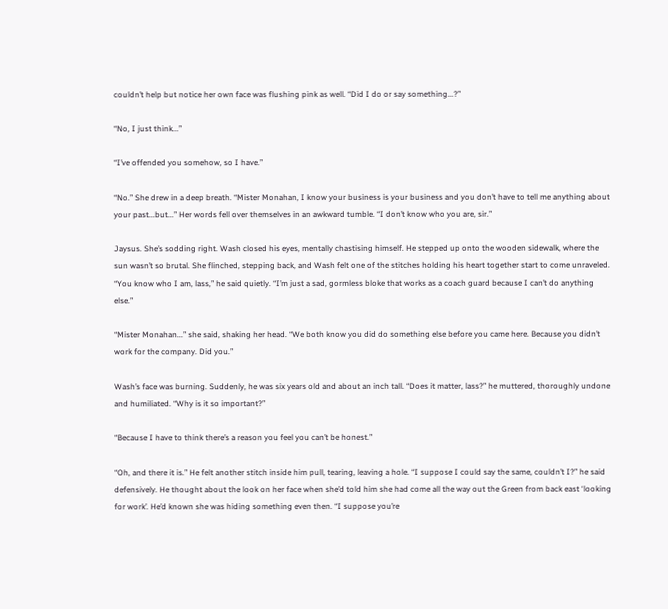couldn’t help but notice her own face was flushing pink as well. “Did I do or say something...?”

“No, I just think...”

“I’ve offended you somehow, so I have.”

“No.” She drew in a deep breath. “Mister Monahan, I know your business is your business and you don’t have to tell me anything about your past...but...” Her words fell over themselves in an awkward tumble. “I don’t know who you are, sir.”

Jaysus. She’s sodding right. Wash closed his eyes, mentally chastising himself. He stepped up onto the wooden sidewalk, where the sun wasn’t so brutal. She flinched, stepping back, and Wash felt one of the stitches holding his heart together start to come unraveled. “You know who I am, lass,” he said quietly. “I’m just a sad, gormless bloke that works as a coach guard because I can’t do anything else.”

“Mister Monahan...” she said, shaking her head. “We both know you did do something else before you came here. Because you didn’t work for the company. Did you.”

Wash’s face was burning. Suddenly, he was six years old and about an inch tall. “Does it matter, lass?” he muttered, thoroughly undone and humiliated. “Why is it so important?”

“Because I have to think there’s a reason you feel you can’t be honest.”

“Oh, and there it is.” He felt another stitch inside him pull, tearing, leaving a hole. “I suppose I could say the same, couldn’t I?” he said defensively. He thought about the look on her face when she’d told him she had come all the way out the Green from back east ‘looking for work’. He’d known she was hiding something even then. “I suppose you’re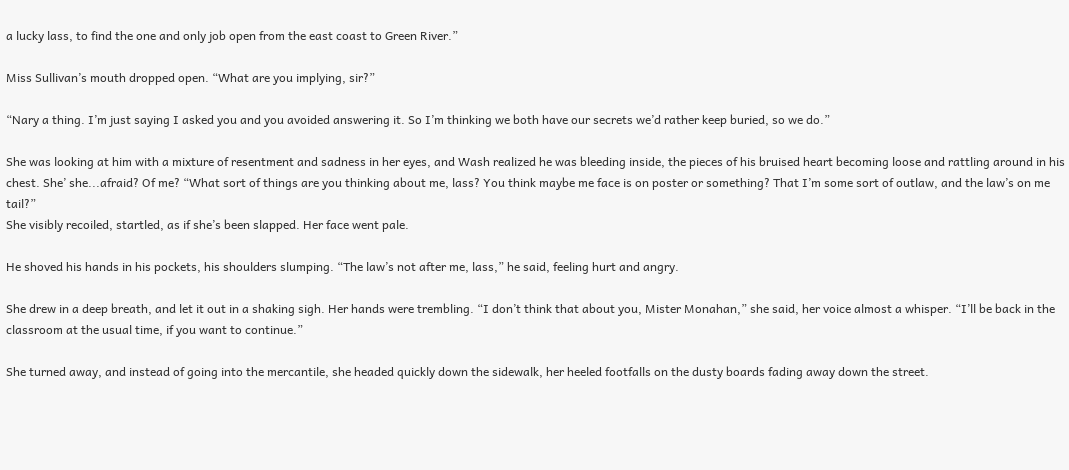a lucky lass, to find the one and only job open from the east coast to Green River.”

Miss Sullivan’s mouth dropped open. “What are you implying, sir?”

“Nary a thing. I’m just saying I asked you and you avoided answering it. So I’m thinking we both have our secrets we’d rather keep buried, so we do.”

She was looking at him with a mixture of resentment and sadness in her eyes, and Wash realized he was bleeding inside, the pieces of his bruised heart becoming loose and rattling around in his chest. She’ she...afraid? Of me? “What sort of things are you thinking about me, lass? You think maybe me face is on poster or something? That I’m some sort of outlaw, and the law’s on me tail?”
She visibly recoiled, startled, as if she’s been slapped. Her face went pale.

He shoved his hands in his pockets, his shoulders slumping. “The law’s not after me, lass,” he said, feeling hurt and angry.

She drew in a deep breath, and let it out in a shaking sigh. Her hands were trembling. “I don’t think that about you, Mister Monahan,” she said, her voice almost a whisper. “I’ll be back in the classroom at the usual time, if you want to continue.”

She turned away, and instead of going into the mercantile, she headed quickly down the sidewalk, her heeled footfalls on the dusty boards fading away down the street.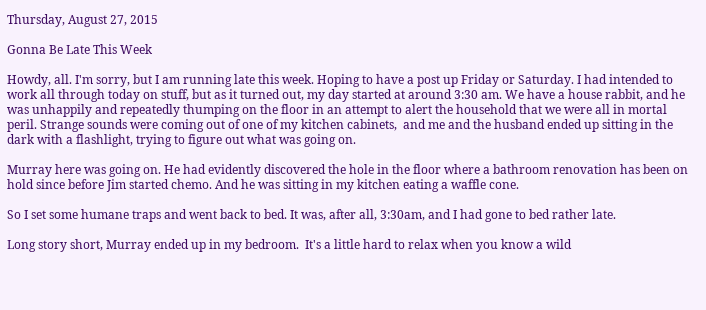Thursday, August 27, 2015

Gonna Be Late This Week

Howdy, all. I'm sorry, but I am running late this week. Hoping to have a post up Friday or Saturday. I had intended to work all through today on stuff, but as it turned out, my day started at around 3:30 am. We have a house rabbit, and he was unhappily and repeatedly thumping on the floor in an attempt to alert the household that we were all in mortal peril. Strange sounds were coming out of one of my kitchen cabinets,  and me and the husband ended up sitting in the dark with a flashlight, trying to figure out what was going on.

Murray here was going on. He had evidently discovered the hole in the floor where a bathroom renovation has been on hold since before Jim started chemo. And he was sitting in my kitchen eating a waffle cone.

So I set some humane traps and went back to bed. It was, after all, 3:30am, and I had gone to bed rather late.

Long story short, Murray ended up in my bedroom.  It's a little hard to relax when you know a wild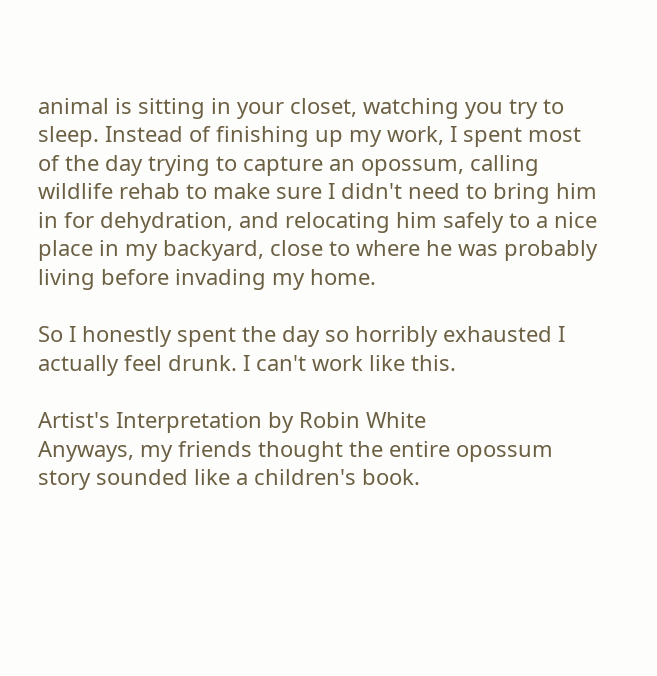animal is sitting in your closet, watching you try to sleep. Instead of finishing up my work, I spent most of the day trying to capture an opossum, calling wildlife rehab to make sure I didn't need to bring him in for dehydration, and relocating him safely to a nice place in my backyard, close to where he was probably living before invading my home.

So I honestly spent the day so horribly exhausted I actually feel drunk. I can't work like this.

Artist's Interpretation by Robin White
Anyways, my friends thought the entire opossum story sounded like a children's book.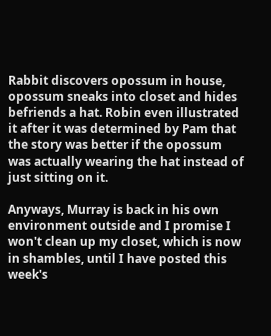Rabbit discovers opossum in house, opossum sneaks into closet and hides befriends a hat. Robin even illustrated it after it was determined by Pam that the story was better if the opossum was actually wearing the hat instead of just sitting on it.

Anyways, Murray is back in his own environment outside and I promise I won't clean up my closet, which is now in shambles, until I have posted this week's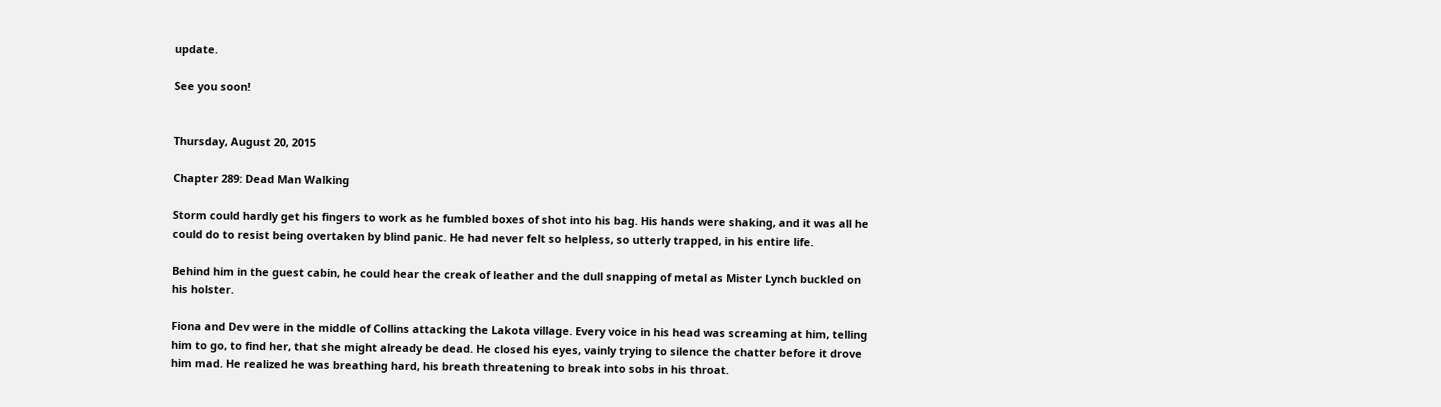update.

See you soon!


Thursday, August 20, 2015

Chapter 289: Dead Man Walking

Storm could hardly get his fingers to work as he fumbled boxes of shot into his bag. His hands were shaking, and it was all he could do to resist being overtaken by blind panic. He had never felt so helpless, so utterly trapped, in his entire life.

Behind him in the guest cabin, he could hear the creak of leather and the dull snapping of metal as Mister Lynch buckled on his holster.

Fiona and Dev were in the middle of Collins attacking the Lakota village. Every voice in his head was screaming at him, telling him to go, to find her, that she might already be dead. He closed his eyes, vainly trying to silence the chatter before it drove him mad. He realized he was breathing hard, his breath threatening to break into sobs in his throat.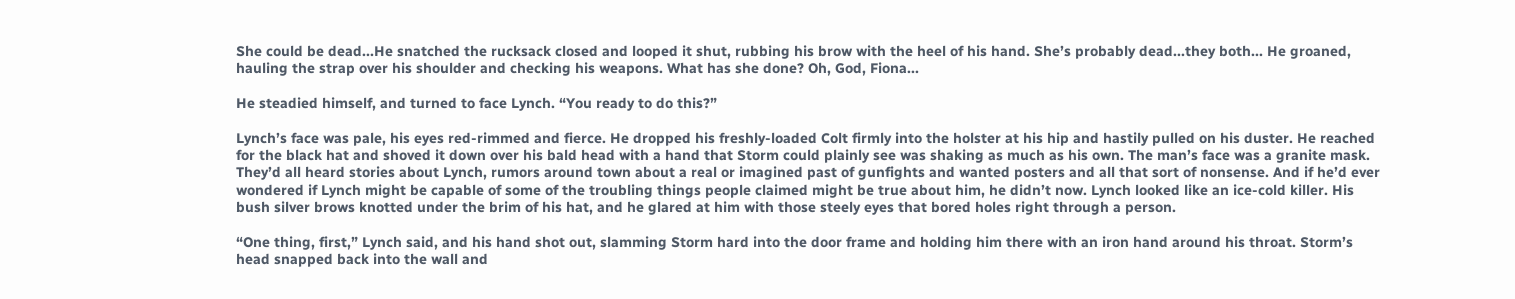She could be dead...He snatched the rucksack closed and looped it shut, rubbing his brow with the heel of his hand. She’s probably dead...they both... He groaned, hauling the strap over his shoulder and checking his weapons. What has she done? Oh, God, Fiona...

He steadied himself, and turned to face Lynch. “You ready to do this?”

Lynch’s face was pale, his eyes red-rimmed and fierce. He dropped his freshly-loaded Colt firmly into the holster at his hip and hastily pulled on his duster. He reached for the black hat and shoved it down over his bald head with a hand that Storm could plainly see was shaking as much as his own. The man’s face was a granite mask. They’d all heard stories about Lynch, rumors around town about a real or imagined past of gunfights and wanted posters and all that sort of nonsense. And if he’d ever wondered if Lynch might be capable of some of the troubling things people claimed might be true about him, he didn’t now. Lynch looked like an ice-cold killer. His bush silver brows knotted under the brim of his hat, and he glared at him with those steely eyes that bored holes right through a person.

“One thing, first,” Lynch said, and his hand shot out, slamming Storm hard into the door frame and holding him there with an iron hand around his throat. Storm’s head snapped back into the wall and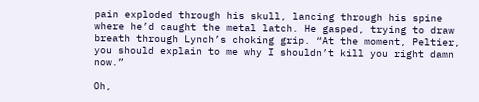pain exploded through his skull, lancing through his spine where he’d caught the metal latch. He gasped, trying to draw breath through Lynch’s choking grip. “At the moment, Peltier, you should explain to me why I shouldn’t kill you right damn now.”

Oh,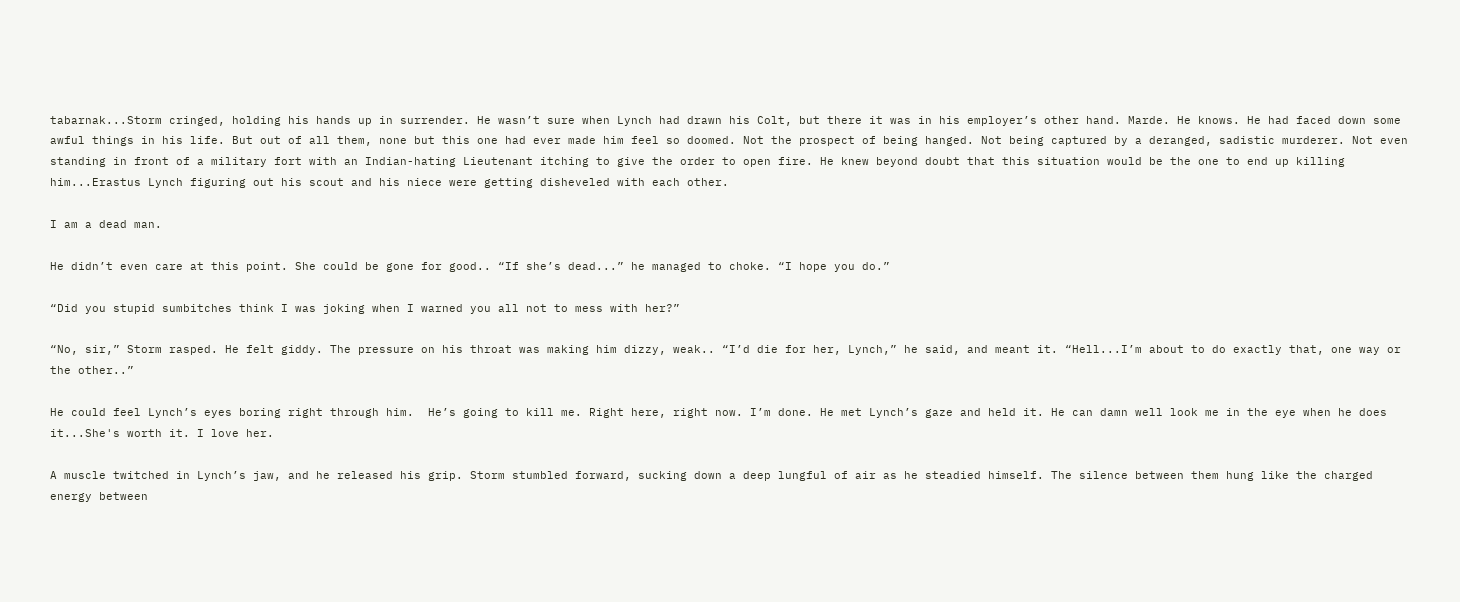tabarnak...Storm cringed, holding his hands up in surrender. He wasn’t sure when Lynch had drawn his Colt, but there it was in his employer’s other hand. Marde. He knows. He had faced down some awful things in his life. But out of all them, none but this one had ever made him feel so doomed. Not the prospect of being hanged. Not being captured by a deranged, sadistic murderer. Not even standing in front of a military fort with an Indian-hating Lieutenant itching to give the order to open fire. He knew beyond doubt that this situation would be the one to end up killing him...Erastus Lynch figuring out his scout and his niece were getting disheveled with each other.

I am a dead man.

He didn’t even care at this point. She could be gone for good.. “If she’s dead...” he managed to choke. “I hope you do.”

“Did you stupid sumbitches think I was joking when I warned you all not to mess with her?”

“No, sir,” Storm rasped. He felt giddy. The pressure on his throat was making him dizzy, weak.. “I’d die for her, Lynch,” he said, and meant it. “Hell...I’m about to do exactly that, one way or the other..”

He could feel Lynch’s eyes boring right through him.  He’s going to kill me. Right here, right now. I’m done. He met Lynch’s gaze and held it. He can damn well look me in the eye when he does it...She's worth it. I love her.

A muscle twitched in Lynch’s jaw, and he released his grip. Storm stumbled forward, sucking down a deep lungful of air as he steadied himself. The silence between them hung like the charged energy between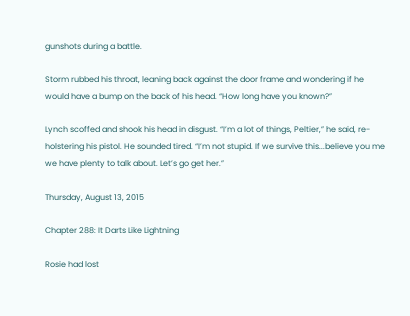gunshots during a battle.

Storm rubbed his throat, leaning back against the door frame and wondering if he would have a bump on the back of his head. “How long have you known?”

Lynch scoffed and shook his head in disgust. “I’m a lot of things, Peltier,” he said, re-holstering his pistol. He sounded tired. “I’m not stupid. If we survive this...believe you me we have plenty to talk about. Let’s go get her.”

Thursday, August 13, 2015

Chapter 288: It Darts Like Lightning

Rosie had lost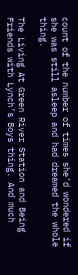count of the number of times she’d wondered if she was still asleep and had dreamed the whole thing.

The Living At Green River Station and Being Friends with Lynch’s Boys thing. And much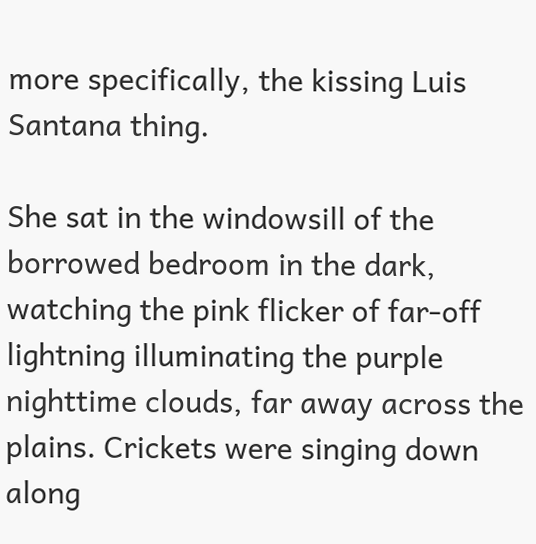more specifically, the kissing Luis Santana thing.

She sat in the windowsill of the borrowed bedroom in the dark, watching the pink flicker of far-off lightning illuminating the purple nighttime clouds, far away across the plains. Crickets were singing down along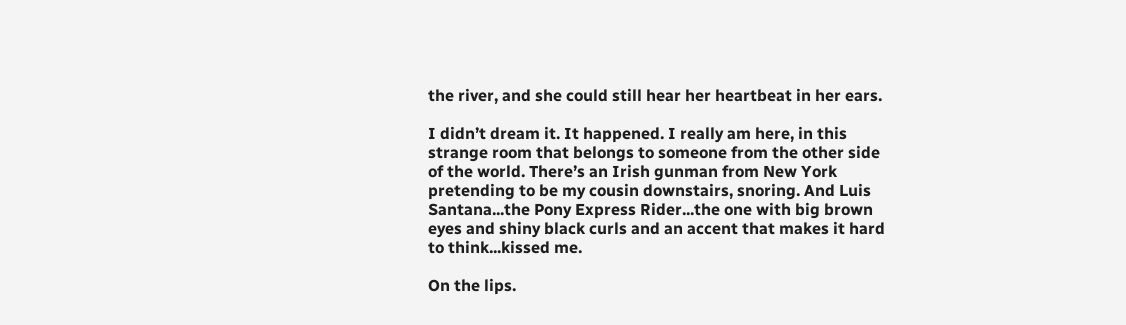the river, and she could still hear her heartbeat in her ears.

I didn’t dream it. It happened. I really am here, in this strange room that belongs to someone from the other side of the world. There’s an Irish gunman from New York pretending to be my cousin downstairs, snoring. And Luis Santana...the Pony Express Rider...the one with big brown eyes and shiny black curls and an accent that makes it hard to think...kissed me.

On the lips.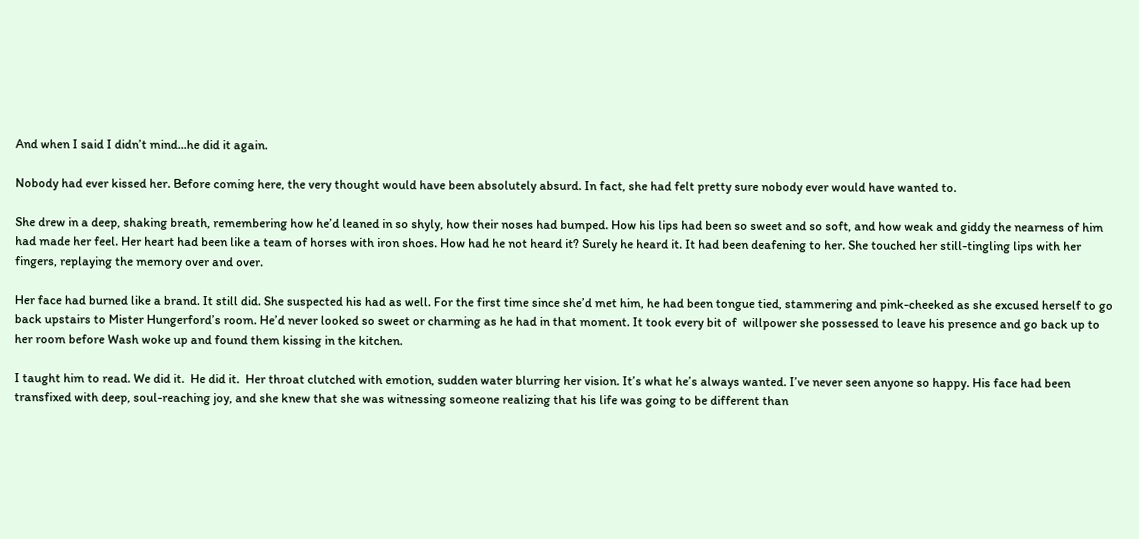And when I said I didn’t mind...he did it again.

Nobody had ever kissed her. Before coming here, the very thought would have been absolutely absurd. In fact, she had felt pretty sure nobody ever would have wanted to.

She drew in a deep, shaking breath, remembering how he’d leaned in so shyly, how their noses had bumped. How his lips had been so sweet and so soft, and how weak and giddy the nearness of him had made her feel. Her heart had been like a team of horses with iron shoes. How had he not heard it? Surely he heard it. It had been deafening to her. She touched her still-tingling lips with her fingers, replaying the memory over and over.

Her face had burned like a brand. It still did. She suspected his had as well. For the first time since she’d met him, he had been tongue tied, stammering and pink-cheeked as she excused herself to go back upstairs to Mister Hungerford’s room. He’d never looked so sweet or charming as he had in that moment. It took every bit of  willpower she possessed to leave his presence and go back up to her room before Wash woke up and found them kissing in the kitchen.

I taught him to read. We did it.  He did it.  Her throat clutched with emotion, sudden water blurring her vision. It’s what he’s always wanted. I’ve never seen anyone so happy. His face had been transfixed with deep, soul-reaching joy, and she knew that she was witnessing someone realizing that his life was going to be different than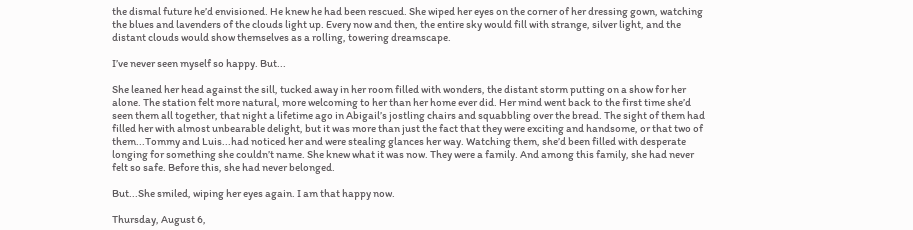the dismal future he’d envisioned. He knew he had been rescued. She wiped her eyes on the corner of her dressing gown, watching the blues and lavenders of the clouds light up. Every now and then, the entire sky would fill with strange, silver light, and the distant clouds would show themselves as a rolling, towering dreamscape.

I’ve never seen myself so happy. But...

She leaned her head against the sill, tucked away in her room filled with wonders, the distant storm putting on a show for her alone. The station felt more natural, more welcoming to her than her home ever did. Her mind went back to the first time she’d seen them all together, that night a lifetime ago in Abigail’s jostling chairs and squabbling over the bread. The sight of them had filled her with almost unbearable delight, but it was more than just the fact that they were exciting and handsome, or that two of them...Tommy and Luis...had noticed her and were stealing glances her way. Watching them, she’d been filled with desperate longing for something she couldn’t name. She knew what it was now. They were a family. And among this family, she had never felt so safe. Before this, she had never belonged.

But...She smiled, wiping her eyes again. I am that happy now.

Thursday, August 6,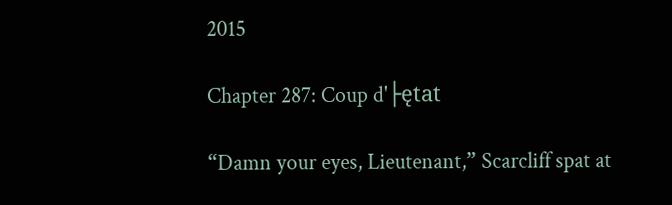2015

Chapter 287: Coup d'├ętat

“Damn your eyes, Lieutenant,” Scarcliff spat at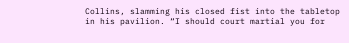Collins, slamming his closed fist into the tabletop in his pavilion. “I should court martial you for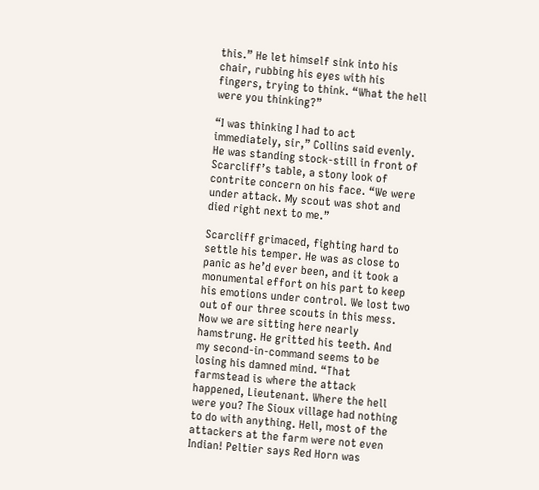this.” He let himself sink into his chair, rubbing his eyes with his fingers, trying to think. “What the hell were you thinking?”

“I was thinking I had to act immediately, sir,” Collins said evenly. He was standing stock-still in front of Scarcliff’s table, a stony look of contrite concern on his face. “We were under attack. My scout was shot and died right next to me.”

Scarcliff grimaced, fighting hard to settle his temper. He was as close to panic as he’d ever been, and it took a monumental effort on his part to keep his emotions under control. We lost two out of our three scouts in this mess. Now we are sitting here nearly hamstrung. He gritted his teeth. And my second-in-command seems to be losing his damned mind. “That farmstead is where the attack happened, Lieutenant. Where the hell were you? The Sioux village had nothing to do with anything. Hell, most of the attackers at the farm were not even Indian! Peltier says Red Horn was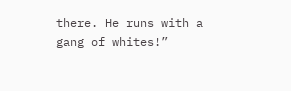there. He runs with a gang of whites!”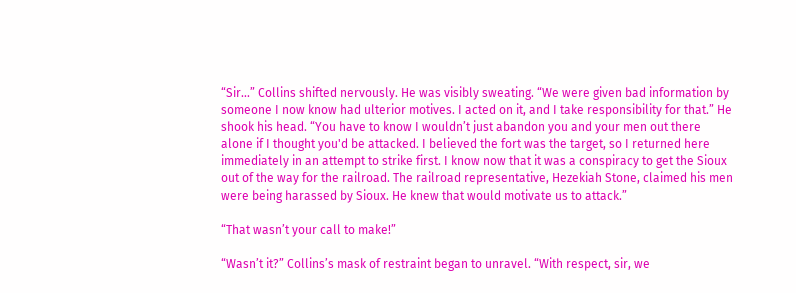“Sir...” Collins shifted nervously. He was visibly sweating. “We were given bad information by someone I now know had ulterior motives. I acted on it, and I take responsibility for that.” He shook his head. “You have to know I wouldn’t just abandon you and your men out there alone if I thought you'd be attacked. I believed the fort was the target, so I returned here immediately in an attempt to strike first. I know now that it was a conspiracy to get the Sioux out of the way for the railroad. The railroad representative, Hezekiah Stone, claimed his men were being harassed by Sioux. He knew that would motivate us to attack.”

“That wasn’t your call to make!”

“Wasn’t it?” Collins’s mask of restraint began to unravel. “With respect, sir, we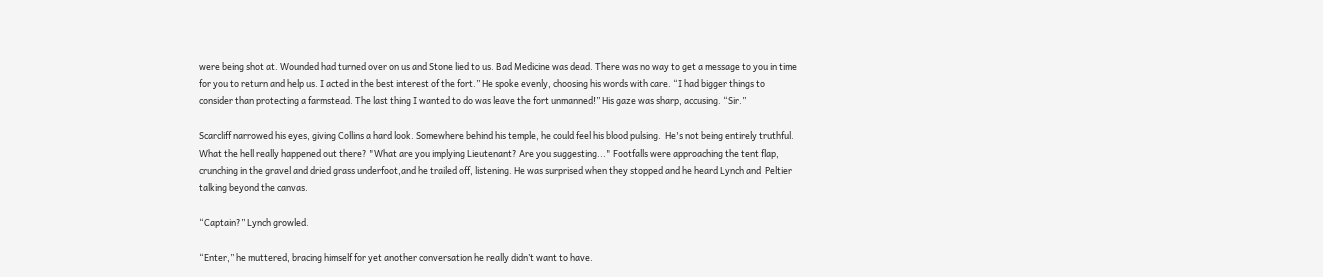were being shot at. Wounded had turned over on us and Stone lied to us. Bad Medicine was dead. There was no way to get a message to you in time for you to return and help us. I acted in the best interest of the fort.” He spoke evenly, choosing his words with care. “I had bigger things to consider than protecting a farmstead. The last thing I wanted to do was leave the fort unmanned!” His gaze was sharp, accusing. “Sir.”

Scarcliff narrowed his eyes, giving Collins a hard look. Somewhere behind his temple, he could feel his blood pulsing.  He's not being entirely truthful. What the hell really happened out there? "What are you implying Lieutenant? Are you suggesting..." Footfalls were approaching the tent flap, crunching in the gravel and dried grass underfoot,and he trailed off, listening. He was surprised when they stopped and he heard Lynch and  Peltier talking beyond the canvas.

“Captain?” Lynch growled.

“Enter,” he muttered, bracing himself for yet another conversation he really didn’t want to have.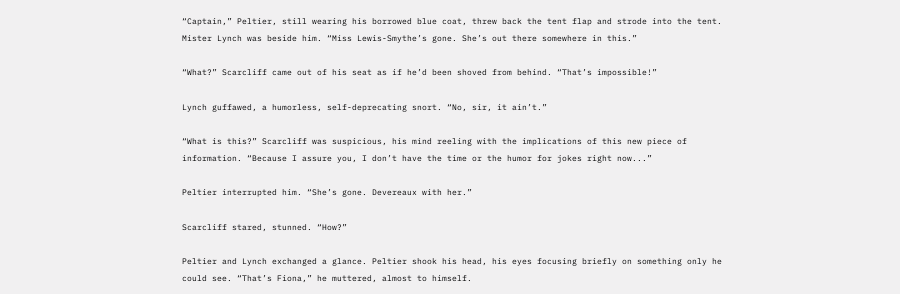“Captain,” Peltier, still wearing his borrowed blue coat, threw back the tent flap and strode into the tent. Mister Lynch was beside him. “Miss Lewis-Smythe’s gone. She’s out there somewhere in this.”

“What?” Scarcliff came out of his seat as if he’d been shoved from behind. “That’s impossible!”

Lynch guffawed, a humorless, self-deprecating snort. “No, sir, it ain’t.”

“What is this?” Scarcliff was suspicious, his mind reeling with the implications of this new piece of information. “Because I assure you, I don’t have the time or the humor for jokes right now...”

Peltier interrupted him. “She’s gone. Devereaux with her.”

Scarcliff stared, stunned. “How?”

Peltier and Lynch exchanged a glance. Peltier shook his head, his eyes focusing briefly on something only he could see. “That’s Fiona,” he muttered, almost to himself.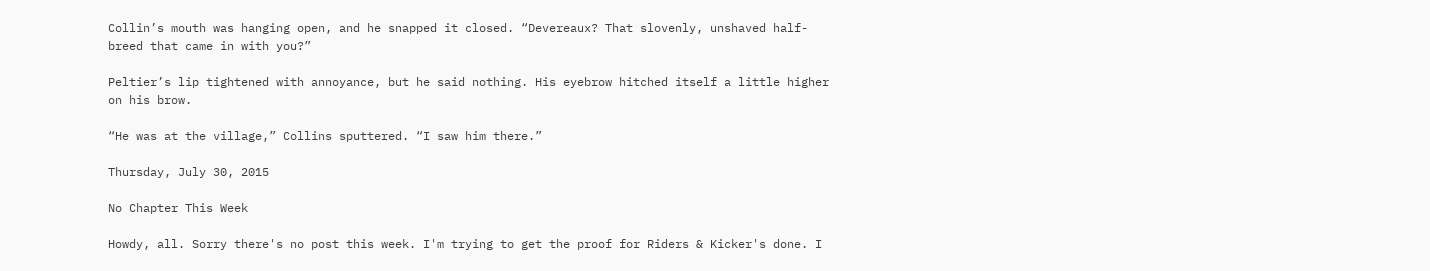Collin’s mouth was hanging open, and he snapped it closed. “Devereaux? That slovenly, unshaved half-breed that came in with you?”

Peltier’s lip tightened with annoyance, but he said nothing. His eyebrow hitched itself a little higher on his brow.

“He was at the village,” Collins sputtered. “I saw him there.”

Thursday, July 30, 2015

No Chapter This Week

Howdy, all. Sorry there's no post this week. I'm trying to get the proof for Riders & Kicker's done. I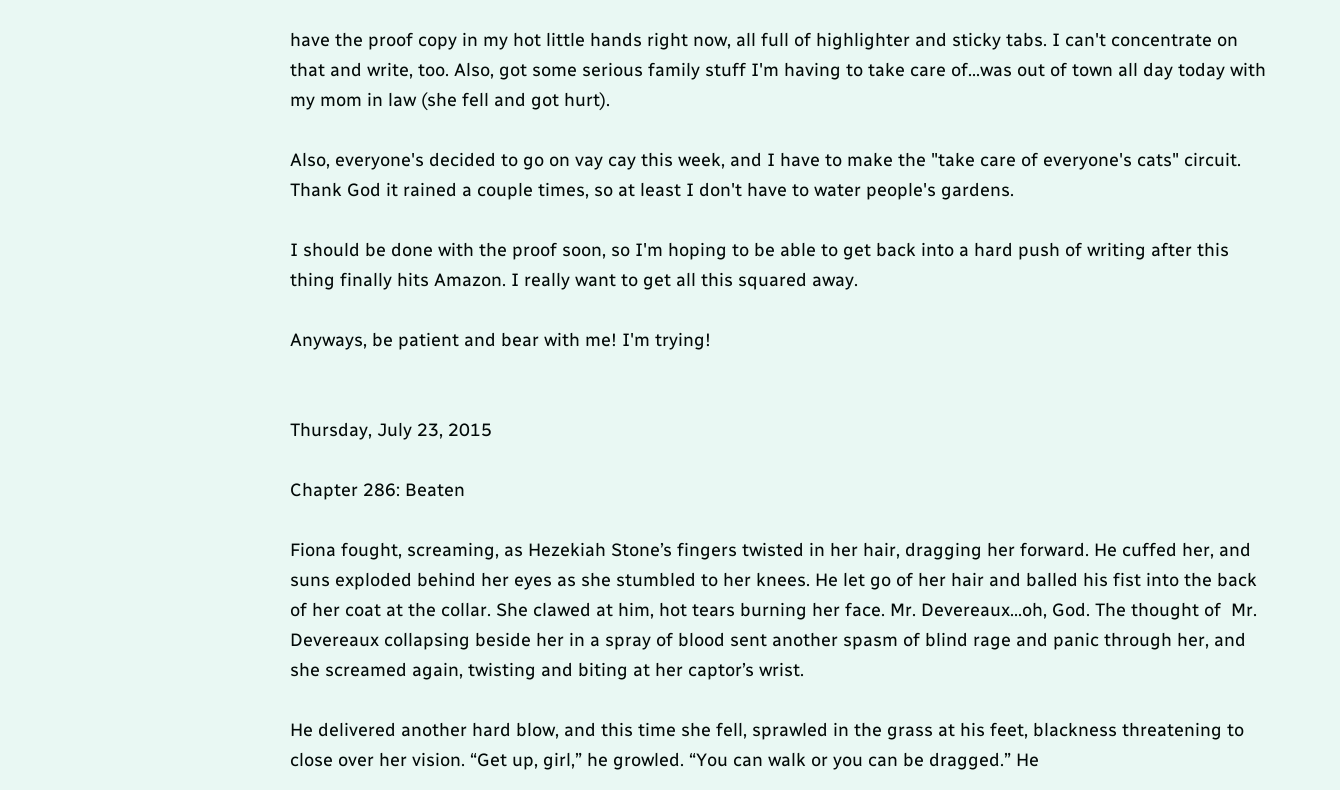have the proof copy in my hot little hands right now, all full of highlighter and sticky tabs. I can't concentrate on that and write, too. Also, got some serious family stuff I'm having to take care of...was out of town all day today with my mom in law (she fell and got hurt).

Also, everyone's decided to go on vay cay this week, and I have to make the "take care of everyone's cats" circuit. Thank God it rained a couple times, so at least I don't have to water people's gardens.

I should be done with the proof soon, so I'm hoping to be able to get back into a hard push of writing after this thing finally hits Amazon. I really want to get all this squared away.

Anyways, be patient and bear with me! I'm trying!


Thursday, July 23, 2015

Chapter 286: Beaten

Fiona fought, screaming, as Hezekiah Stone’s fingers twisted in her hair, dragging her forward. He cuffed her, and suns exploded behind her eyes as she stumbled to her knees. He let go of her hair and balled his fist into the back of her coat at the collar. She clawed at him, hot tears burning her face. Mr. Devereaux...oh, God. The thought of  Mr. Devereaux collapsing beside her in a spray of blood sent another spasm of blind rage and panic through her, and she screamed again, twisting and biting at her captor’s wrist.

He delivered another hard blow, and this time she fell, sprawled in the grass at his feet, blackness threatening to close over her vision. “Get up, girl,” he growled. “You can walk or you can be dragged.” He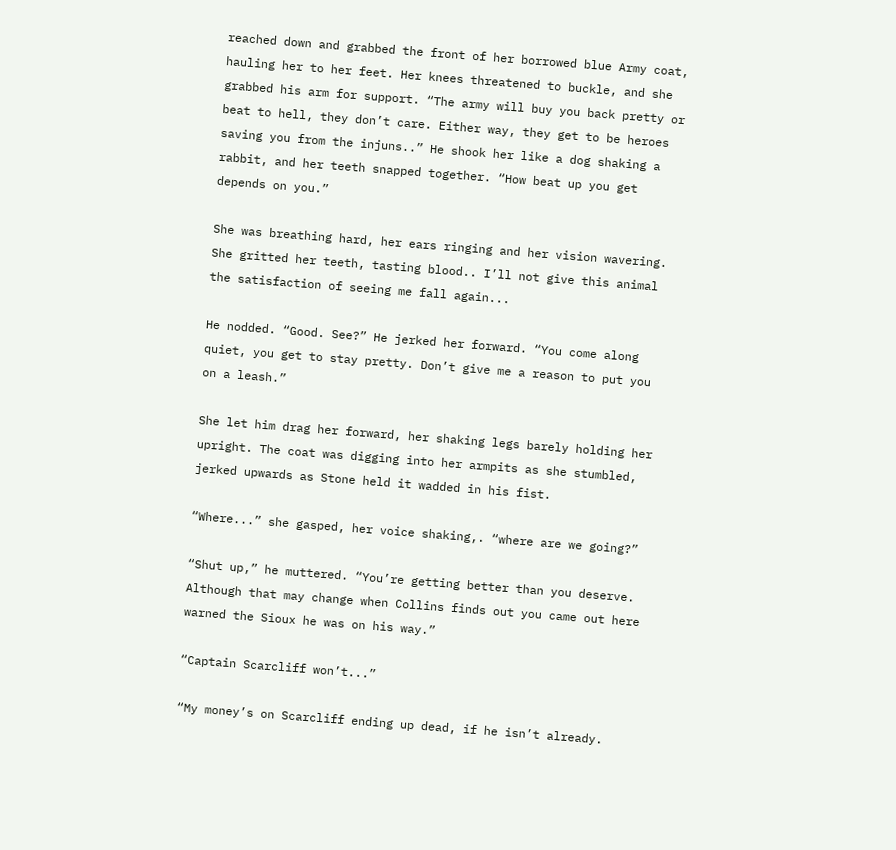reached down and grabbed the front of her borrowed blue Army coat, hauling her to her feet. Her knees threatened to buckle, and she grabbed his arm for support. “The army will buy you back pretty or beat to hell, they don’t care. Either way, they get to be heroes saving you from the injuns..” He shook her like a dog shaking a rabbit, and her teeth snapped together. “How beat up you get depends on you.”

She was breathing hard, her ears ringing and her vision wavering. She gritted her teeth, tasting blood.. I’ll not give this animal the satisfaction of seeing me fall again...

He nodded. “Good. See?” He jerked her forward. “You come along quiet, you get to stay pretty. Don’t give me a reason to put you on a leash.”

She let him drag her forward, her shaking legs barely holding her upright. The coat was digging into her armpits as she stumbled, jerked upwards as Stone held it wadded in his fist.

“Where...” she gasped, her voice shaking,. “where are we going?”

“Shut up,” he muttered. “You’re getting better than you deserve. Although that may change when Collins finds out you came out here warned the Sioux he was on his way.”

“Captain Scarcliff won’t...”

“My money’s on Scarcliff ending up dead, if he isn’t already.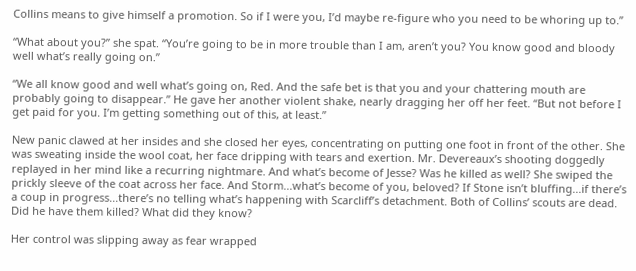Collins means to give himself a promotion. So if I were you, I’d maybe re-figure who you need to be whoring up to.”

“What about you?” she spat. “You’re going to be in more trouble than I am, aren’t you? You know good and bloody well what’s really going on.”

“We all know good and well what’s going on, Red. And the safe bet is that you and your chattering mouth are  probably going to disappear.” He gave her another violent shake, nearly dragging her off her feet. “But not before I get paid for you. I’m getting something out of this, at least.”

New panic clawed at her insides and she closed her eyes, concentrating on putting one foot in front of the other. She was sweating inside the wool coat, her face dripping with tears and exertion. Mr. Devereaux’s shooting doggedly replayed in her mind like a recurring nightmare. And what’s become of Jesse? Was he killed as well? She swiped the prickly sleeve of the coat across her face. And Storm...what’s become of you, beloved? If Stone isn’t bluffing...if there’s a coup in progress...there’s no telling what’s happening with Scarcliff’s detachment. Both of Collins’ scouts are dead. Did he have them killed? What did they know?

Her control was slipping away as fear wrapped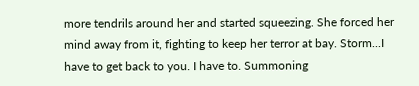more tendrils around her and started squeezing. She forced her mind away from it, fighting to keep her terror at bay. Storm...I have to get back to you. I have to. Summoning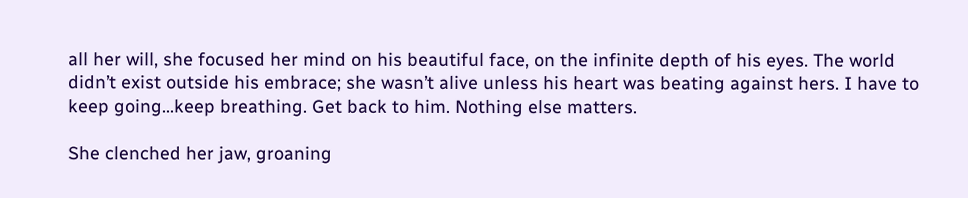all her will, she focused her mind on his beautiful face, on the infinite depth of his eyes. The world didn’t exist outside his embrace; she wasn’t alive unless his heart was beating against hers. I have to keep going...keep breathing. Get back to him. Nothing else matters.

She clenched her jaw, groaning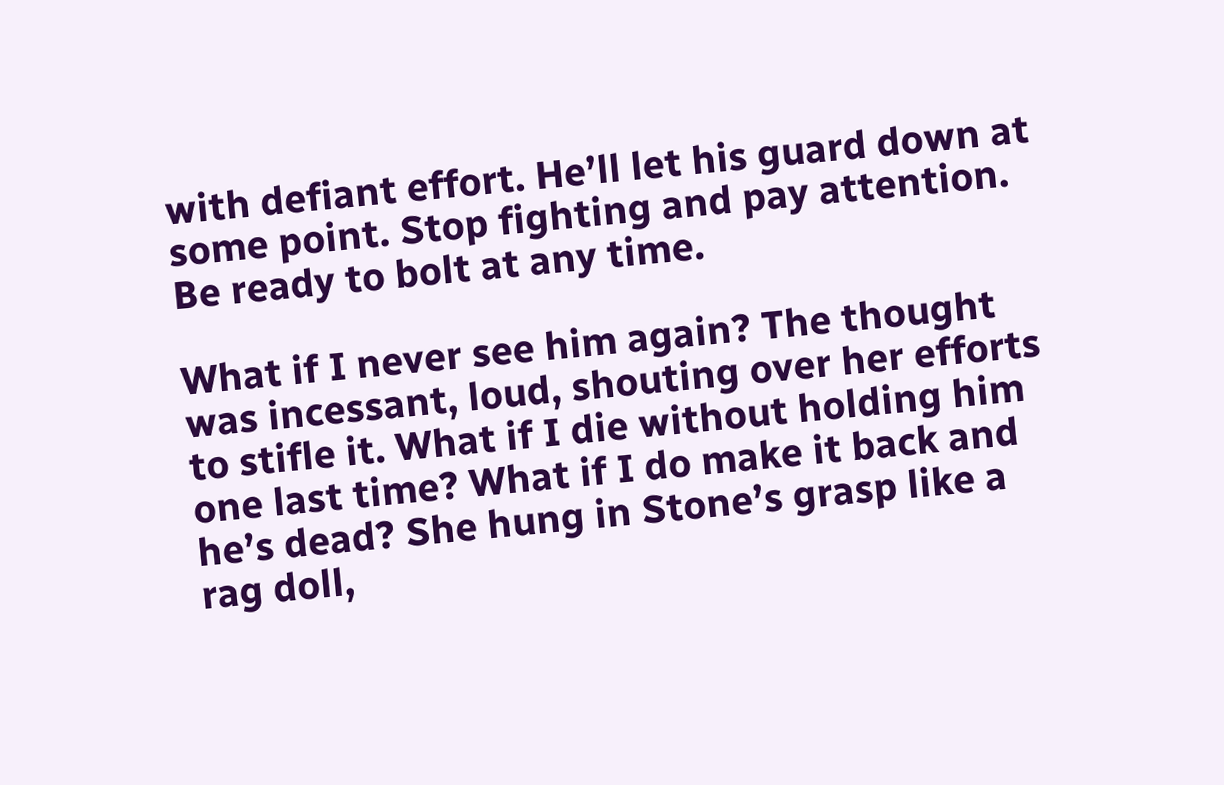with defiant effort. He’ll let his guard down at some point. Stop fighting and pay attention. Be ready to bolt at any time.

What if I never see him again? The thought was incessant, loud, shouting over her efforts to stifle it. What if I die without holding him one last time? What if I do make it back and he’s dead? She hung in Stone’s grasp like a rag doll,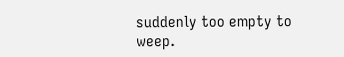suddenly too empty to weep.